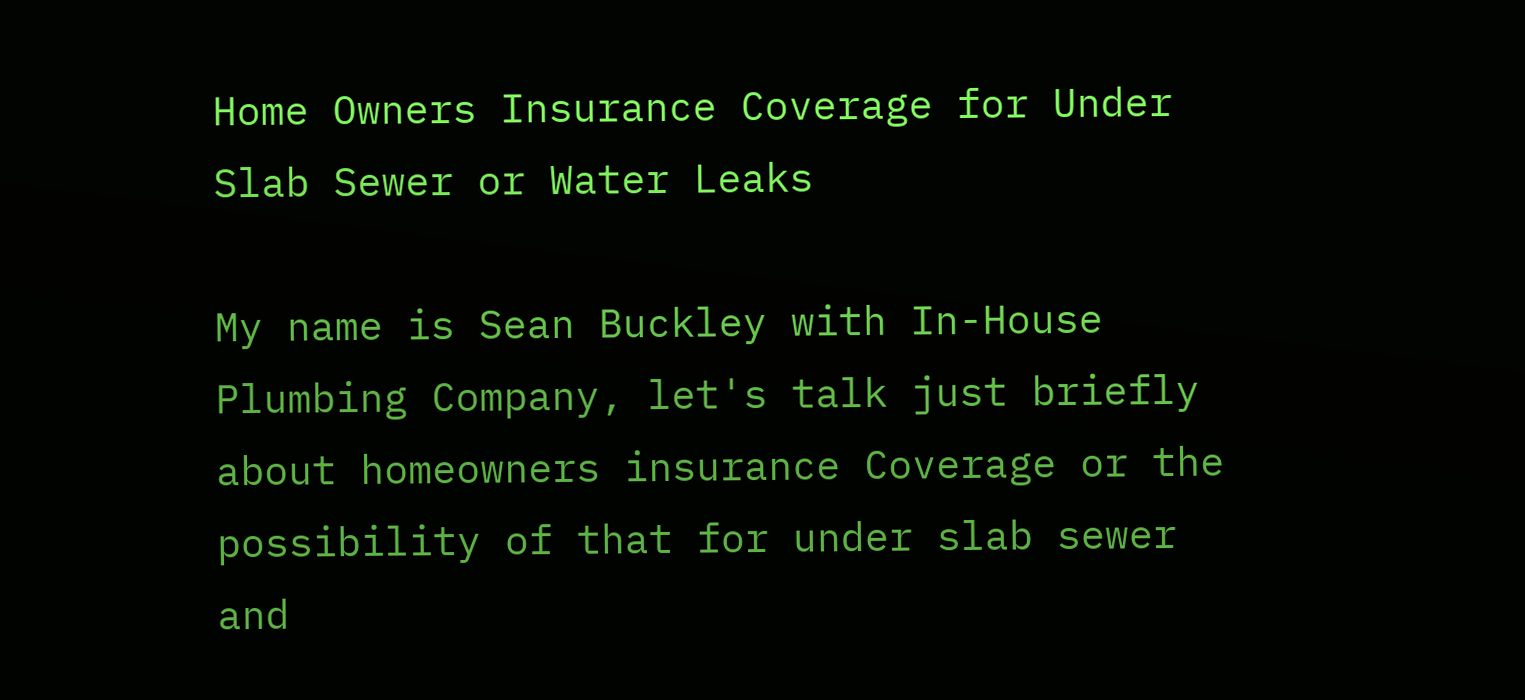Home Owners Insurance Coverage for Under Slab Sewer or Water Leaks

My name is Sean Buckley with In-House Plumbing Company, let's talk just briefly about homeowners insurance Coverage or the possibility of that for under slab sewer and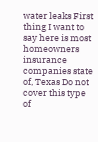water leaks First thing I want to say here is most homeowners insurance companies state of, Texas Do not cover this type of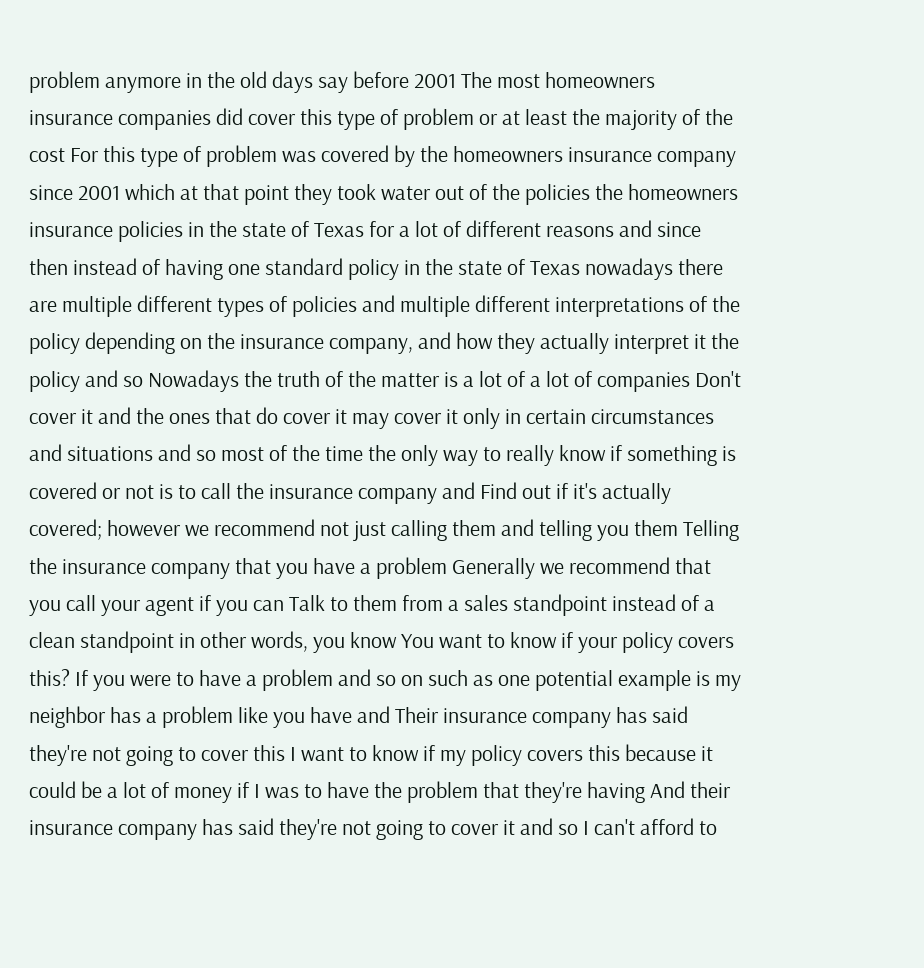problem anymore in the old days say before 2001 The most homeowners insurance companies did cover this type of problem or at least the majority of the cost For this type of problem was covered by the homeowners insurance company since 2001 which at that point they took water out of the policies the homeowners insurance policies in the state of Texas for a lot of different reasons and since then instead of having one standard policy in the state of Texas nowadays there are multiple different types of policies and multiple different interpretations of the policy depending on the insurance company, and how they actually interpret it the policy and so Nowadays the truth of the matter is a lot of a lot of companies Don't cover it and the ones that do cover it may cover it only in certain circumstances and situations and so most of the time the only way to really know if something is covered or not is to call the insurance company and Find out if it's actually covered; however we recommend not just calling them and telling you them Telling the insurance company that you have a problem Generally we recommend that you call your agent if you can Talk to them from a sales standpoint instead of a clean standpoint in other words, you know You want to know if your policy covers this? If you were to have a problem and so on such as one potential example is my neighbor has a problem like you have and Their insurance company has said they're not going to cover this I want to know if my policy covers this because it could be a lot of money if I was to have the problem that they're having And their insurance company has said they're not going to cover it and so I can't afford to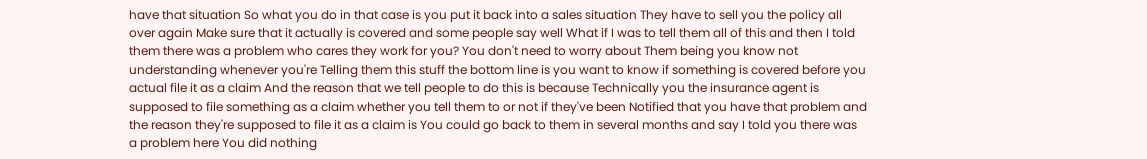have that situation So what you do in that case is you put it back into a sales situation They have to sell you the policy all over again Make sure that it actually is covered and some people say well What if I was to tell them all of this and then I told them there was a problem who cares they work for you? You don't need to worry about Them being you know not understanding whenever you're Telling them this stuff the bottom line is you want to know if something is covered before you actual file it as a claim And the reason that we tell people to do this is because Technically you the insurance agent is supposed to file something as a claim whether you tell them to or not if they've been Notified that you have that problem and the reason they're supposed to file it as a claim is You could go back to them in several months and say I told you there was a problem here You did nothing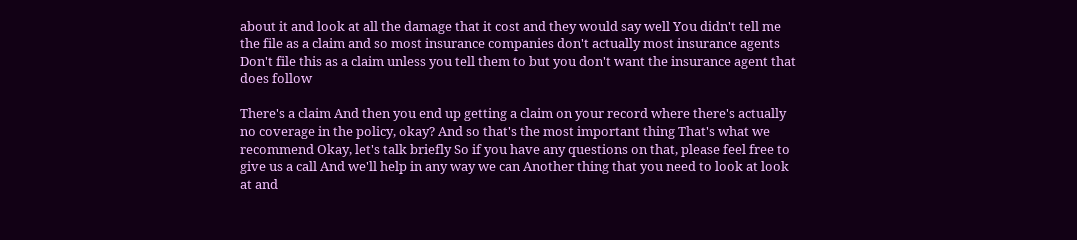about it and look at all the damage that it cost and they would say well You didn't tell me the file as a claim and so most insurance companies don't actually most insurance agents Don't file this as a claim unless you tell them to but you don't want the insurance agent that does follow

There's a claim And then you end up getting a claim on your record where there's actually no coverage in the policy, okay? And so that's the most important thing That's what we recommend Okay, let's talk briefly So if you have any questions on that, please feel free to give us a call And we'll help in any way we can Another thing that you need to look at look at and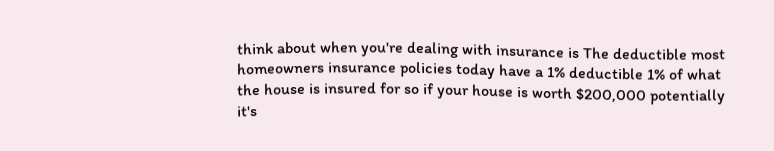think about when you're dealing with insurance is The deductible most homeowners insurance policies today have a 1% deductible 1% of what the house is insured for so if your house is worth $200,000 potentially it's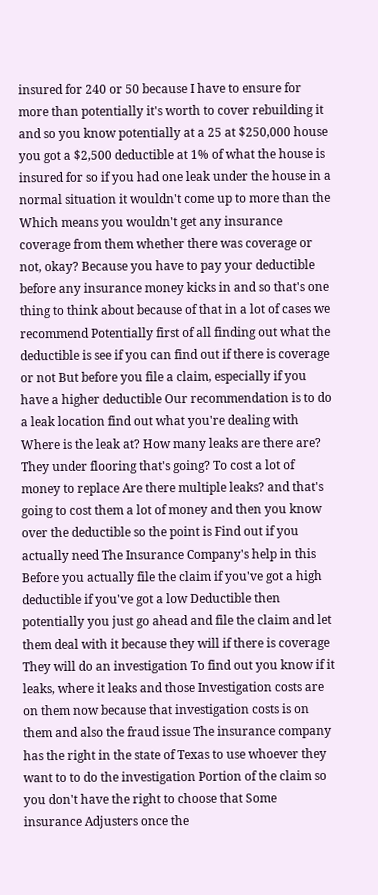insured for 240 or 50 because I have to ensure for more than potentially it's worth to cover rebuilding it and so you know potentially at a 25 at $250,000 house you got a $2,500 deductible at 1% of what the house is insured for so if you had one leak under the house in a normal situation it wouldn't come up to more than the Which means you wouldn't get any insurance coverage from them whether there was coverage or not, okay? Because you have to pay your deductible before any insurance money kicks in and so that's one thing to think about because of that in a lot of cases we recommend Potentially first of all finding out what the deductible is see if you can find out if there is coverage or not But before you file a claim, especially if you have a higher deductible Our recommendation is to do a leak location find out what you're dealing with Where is the leak at? How many leaks are there are? They under flooring that's going? To cost a lot of money to replace Are there multiple leaks? and that's going to cost them a lot of money and then you know over the deductible so the point is Find out if you actually need The Insurance Company's help in this Before you actually file the claim if you've got a high deductible if you've got a low Deductible then potentially you just go ahead and file the claim and let them deal with it because they will if there is coverage They will do an investigation To find out you know if it leaks, where it leaks and those Investigation costs are on them now because that investigation costs is on them and also the fraud issue The insurance company has the right in the state of Texas to use whoever they want to to do the investigation Portion of the claim so you don't have the right to choose that Some insurance Adjusters once the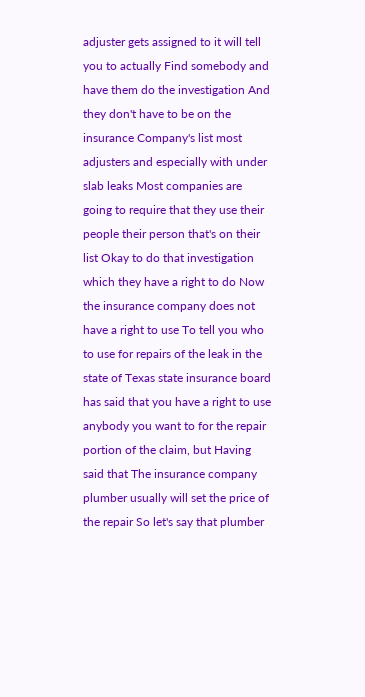adjuster gets assigned to it will tell you to actually Find somebody and have them do the investigation And they don't have to be on the insurance Company's list most adjusters and especially with under slab leaks Most companies are going to require that they use their people their person that's on their list Okay to do that investigation which they have a right to do Now the insurance company does not have a right to use To tell you who to use for repairs of the leak in the state of Texas state insurance board has said that you have a right to use anybody you want to for the repair portion of the claim, but Having said that The insurance company plumber usually will set the price of the repair So let's say that plumber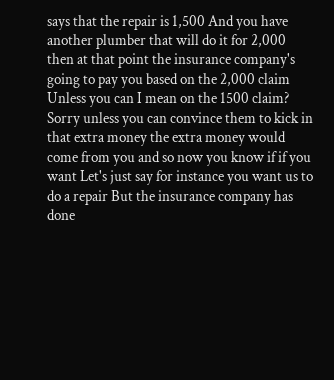says that the repair is 1,500 And you have another plumber that will do it for 2,000 then at that point the insurance company's going to pay you based on the 2,000 claim Unless you can I mean on the 1500 claim? Sorry unless you can convince them to kick in that extra money the extra money would come from you and so now you know if if you want Let's just say for instance you want us to do a repair But the insurance company has done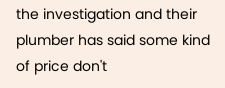the investigation and their plumber has said some kind of price don't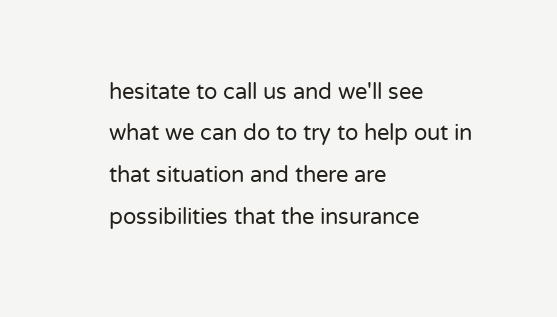hesitate to call us and we'll see what we can do to try to help out in that situation and there are possibilities that the insurance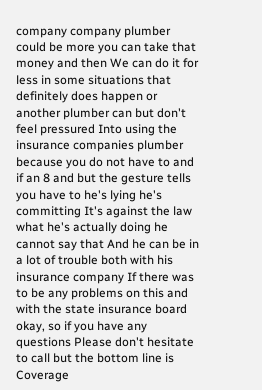company company plumber could be more you can take that money and then We can do it for less in some situations that definitely does happen or another plumber can but don't feel pressured Into using the insurance companies plumber because you do not have to and if an 8 and but the gesture tells you have to he's lying he's committing It's against the law what he's actually doing he cannot say that And he can be in a lot of trouble both with his insurance company If there was to be any problems on this and with the state insurance board okay, so if you have any questions Please don't hesitate to call but the bottom line is Coverage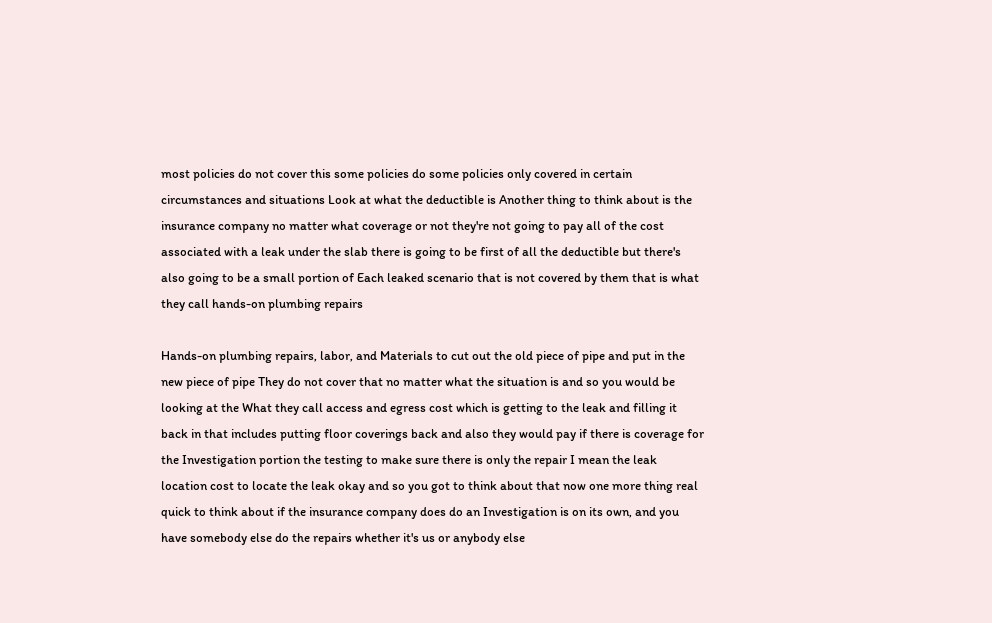most policies do not cover this some policies do some policies only covered in certain circumstances and situations Look at what the deductible is Another thing to think about is the insurance company no matter what coverage or not they're not going to pay all of the cost associated with a leak under the slab there is going to be first of all the deductible but there's also going to be a small portion of Each leaked scenario that is not covered by them that is what they call hands-on plumbing repairs

Hands-on plumbing repairs, labor, and Materials to cut out the old piece of pipe and put in the new piece of pipe They do not cover that no matter what the situation is and so you would be looking at the What they call access and egress cost which is getting to the leak and filling it back in that includes putting floor coverings back and also they would pay if there is coverage for the Investigation portion the testing to make sure there is only the repair I mean the leak location cost to locate the leak okay and so you got to think about that now one more thing real quick to think about if the insurance company does do an Investigation is on its own, and you have somebody else do the repairs whether it's us or anybody else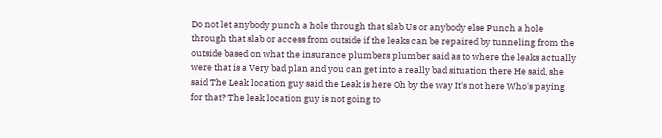Do not let anybody punch a hole through that slab Us or anybody else Punch a hole through that slab or access from outside if the leaks can be repaired by tunneling from the outside based on what the insurance plumbers plumber said as to where the leaks actually were that is a Very bad plan and you can get into a really bad situation there He said, she said The Leak location guy said the Leak is here Oh by the way It's not here Who's paying for that? The leak location guy is not going to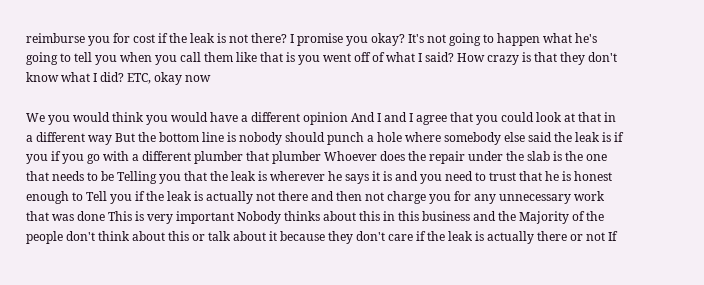reimburse you for cost if the leak is not there? I promise you okay? It's not going to happen what he's going to tell you when you call them like that is you went off of what I said? How crazy is that they don't know what I did? ETC, okay now

We you would think you would have a different opinion And I and I agree that you could look at that in a different way But the bottom line is nobody should punch a hole where somebody else said the leak is if you if you go with a different plumber that plumber Whoever does the repair under the slab is the one that needs to be Telling you that the leak is wherever he says it is and you need to trust that he is honest enough to Tell you if the leak is actually not there and then not charge you for any unnecessary work that was done This is very important Nobody thinks about this in this business and the Majority of the people don't think about this or talk about it because they don't care if the leak is actually there or not If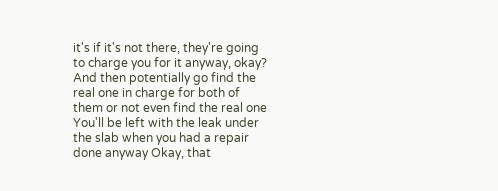it's if it's not there, they're going to charge you for it anyway, okay? And then potentially go find the real one in charge for both of them or not even find the real one You'll be left with the leak under the slab when you had a repair done anyway Okay, that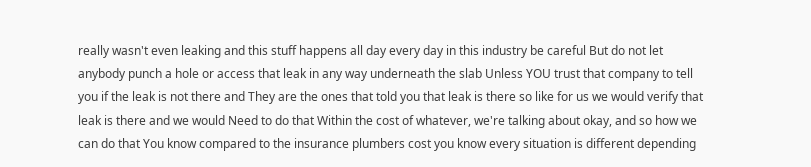really wasn't even leaking and this stuff happens all day every day in this industry be careful But do not let anybody punch a hole or access that leak in any way underneath the slab Unless YOU trust that company to tell you if the leak is not there and They are the ones that told you that leak is there so like for us we would verify that leak is there and we would Need to do that Within the cost of whatever, we're talking about okay, and so how we can do that You know compared to the insurance plumbers cost you know every situation is different depending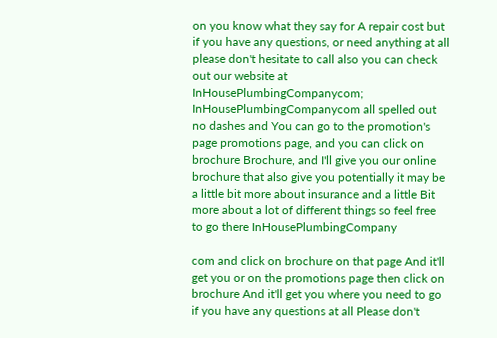on you know what they say for A repair cost but if you have any questions, or need anything at all please don't hesitate to call also you can check out our website at InHousePlumbingCompanycom; InHousePlumbingCompanycom all spelled out no dashes and You can go to the promotion's page promotions page, and you can click on brochure Brochure, and I'll give you our online brochure that also give you potentially it may be a little bit more about insurance and a little Bit more about a lot of different things so feel free to go there InHousePlumbingCompany

com and click on brochure on that page And it'll get you or on the promotions page then click on brochure And it'll get you where you need to go if you have any questions at all Please don't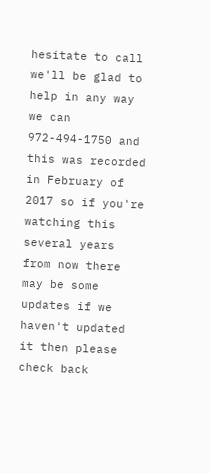hesitate to call we'll be glad to help in any way we can 972-494-1750 and this was recorded in February of 2017 so if you're watching this several years from now there may be some updates if we haven't updated it then please check back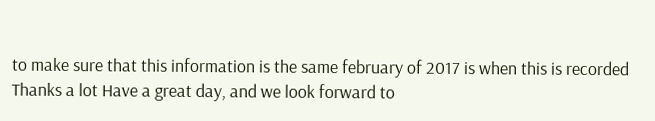to make sure that this information is the same february of 2017 is when this is recorded Thanks a lot Have a great day, and we look forward to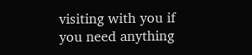visiting with you if you need anything